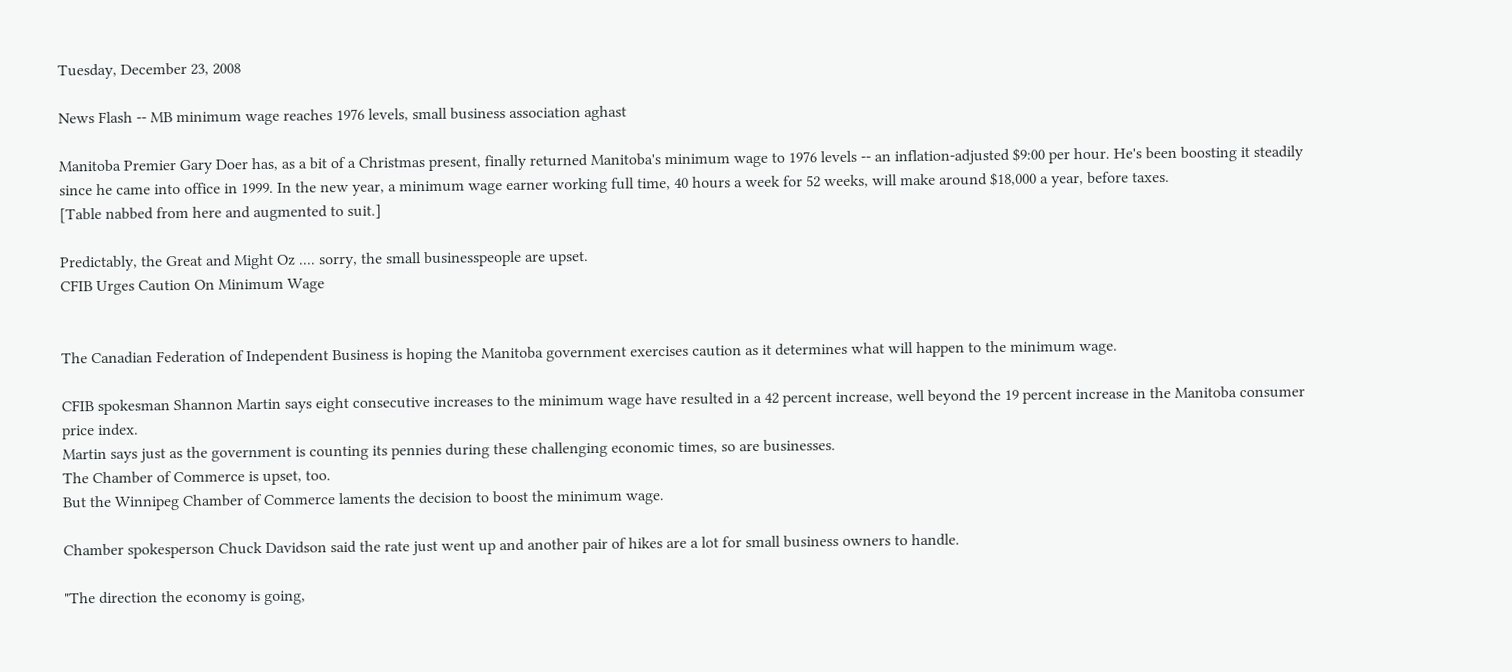Tuesday, December 23, 2008

News Flash -- MB minimum wage reaches 1976 levels, small business association aghast

Manitoba Premier Gary Doer has, as a bit of a Christmas present, finally returned Manitoba's minimum wage to 1976 levels -- an inflation-adjusted $9:00 per hour. He's been boosting it steadily since he came into office in 1999. In the new year, a minimum wage earner working full time, 40 hours a week for 52 weeks, will make around $18,000 a year, before taxes.
[Table nabbed from here and augmented to suit.]

Predictably, the Great and Might Oz .... sorry, the small businesspeople are upset.
CFIB Urges Caution On Minimum Wage


The Canadian Federation of Independent Business is hoping the Manitoba government exercises caution as it determines what will happen to the minimum wage.

CFIB spokesman Shannon Martin says eight consecutive increases to the minimum wage have resulted in a 42 percent increase, well beyond the 19 percent increase in the Manitoba consumer price index.
Martin says just as the government is counting its pennies during these challenging economic times, so are businesses.
The Chamber of Commerce is upset, too.
But the Winnipeg Chamber of Commerce laments the decision to boost the minimum wage.

Chamber spokesperson Chuck Davidson said the rate just went up and another pair of hikes are a lot for small business owners to handle.

"The direction the economy is going,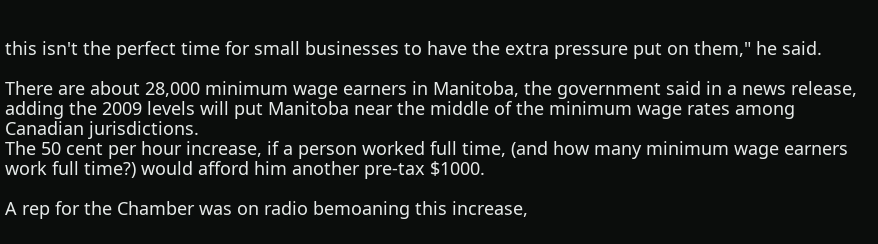this isn't the perfect time for small businesses to have the extra pressure put on them," he said.

There are about 28,000 minimum wage earners in Manitoba, the government said in a news release, adding the 2009 levels will put Manitoba near the middle of the minimum wage rates among Canadian jurisdictions.
The 50 cent per hour increase, if a person worked full time, (and how many minimum wage earners work full time?) would afford him another pre-tax $1000.

A rep for the Chamber was on radio bemoaning this increase,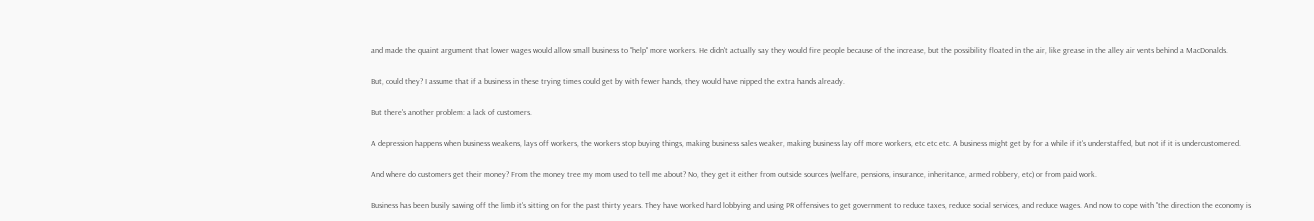and made the quaint argument that lower wages would allow small business to "help" more workers. He didn't actually say they would fire people because of the increase, but the possibility floated in the air, like grease in the alley air vents behind a MacDonalds.

But, could they? I assume that if a business in these trying times could get by with fewer hands, they would have nipped the extra hands already.

But there's another problem: a lack of customers.

A depression happens when business weakens, lays off workers, the workers stop buying things, making business sales weaker, making business lay off more workers, etc etc etc. A business might get by for a while if it's understaffed, but not if it is undercustomered.

And where do customers get their money? From the money tree my mom used to tell me about? No, they get it either from outside sources (welfare, pensions, insurance, inheritance, armed robbery, etc) or from paid work.

Business has been busily sawing off the limb it's sitting on for the past thirty years. They have worked hard lobbying and using PR offensives to get government to reduce taxes, reduce social services, and reduce wages. And now to cope with "the direction the economy is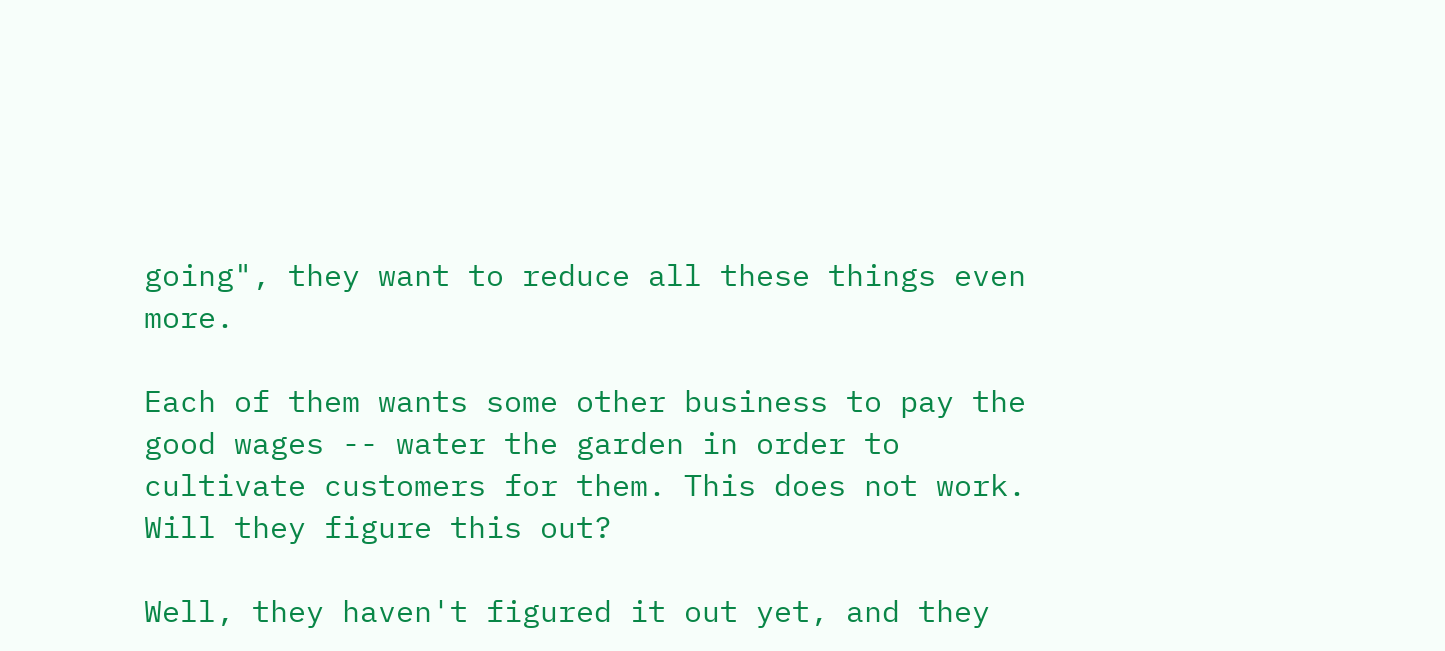going", they want to reduce all these things even more.

Each of them wants some other business to pay the good wages -- water the garden in order to cultivate customers for them. This does not work. Will they figure this out?

Well, they haven't figured it out yet, and they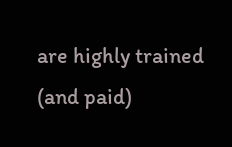are highly trained (and paid)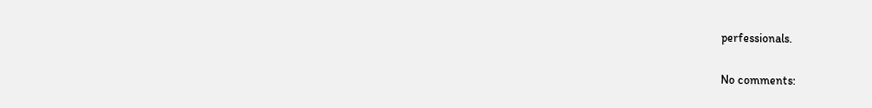perfessionals.

No comments: